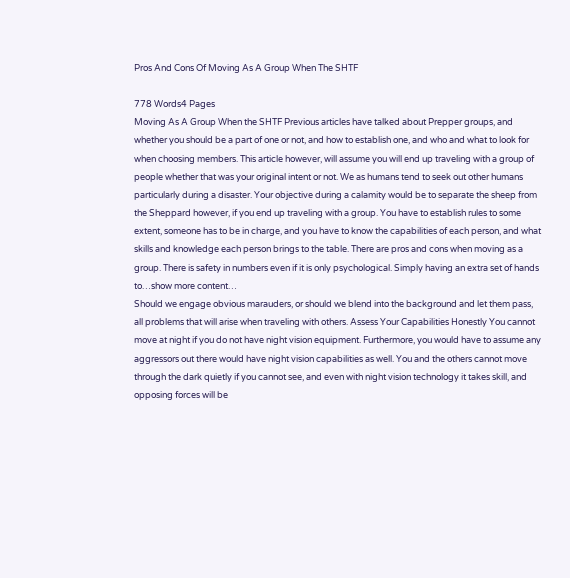Pros And Cons Of Moving As A Group When The SHTF

778 Words4 Pages
Moving As A Group When the SHTF Previous articles have talked about Prepper groups, and whether you should be a part of one or not, and how to establish one, and who and what to look for when choosing members. This article however, will assume you will end up traveling with a group of people whether that was your original intent or not. We as humans tend to seek out other humans particularly during a disaster. Your objective during a calamity would be to separate the sheep from the Sheppard however, if you end up traveling with a group. You have to establish rules to some extent, someone has to be in charge, and you have to know the capabilities of each person, and what skills and knowledge each person brings to the table. There are pros and cons when moving as a group. There is safety in numbers even if it is only psychological. Simply having an extra set of hands to…show more content…
Should we engage obvious marauders, or should we blend into the background and let them pass, all problems that will arise when traveling with others. Assess Your Capabilities Honestly You cannot move at night if you do not have night vision equipment. Furthermore, you would have to assume any aggressors out there would have night vision capabilities as well. You and the others cannot move through the dark quietly if you cannot see, and even with night vision technology it takes skill, and opposing forces will be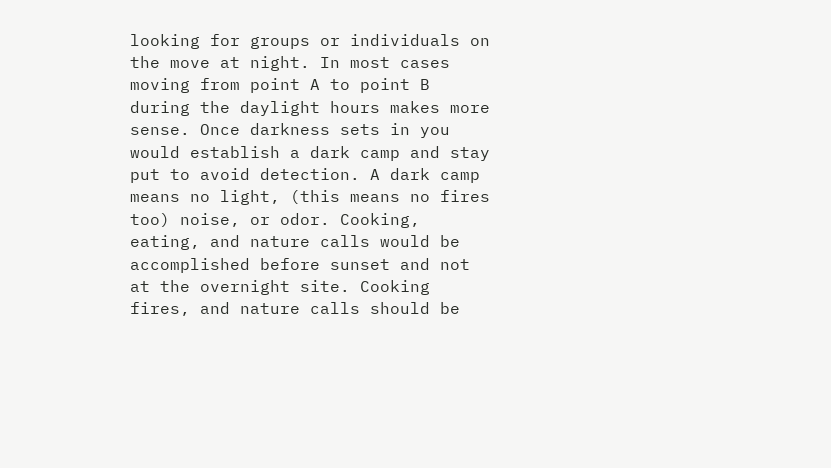looking for groups or individuals on the move at night. In most cases moving from point A to point B during the daylight hours makes more sense. Once darkness sets in you would establish a dark camp and stay put to avoid detection. A dark camp means no light, (this means no fires too) noise, or odor. Cooking, eating, and nature calls would be accomplished before sunset and not at the overnight site. Cooking fires, and nature calls should be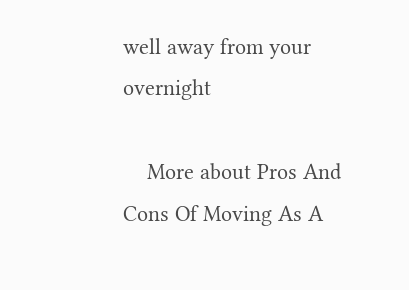well away from your overnight

    More about Pros And Cons Of Moving As A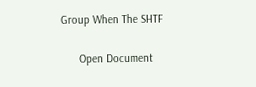Group When The SHTF

      Open Document